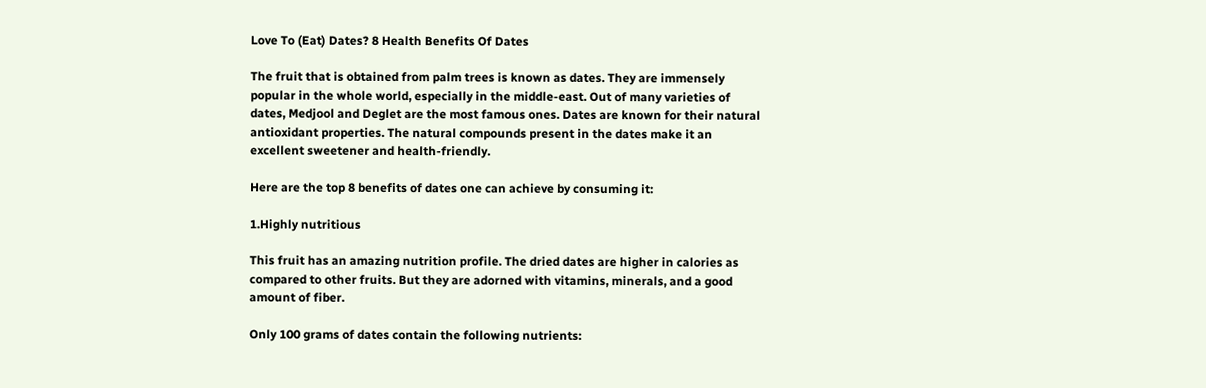Love To (Eat) Dates? 8 Health Benefits Of Dates

The fruit that is obtained from palm trees is known as dates. They are immensely popular in the whole world, especially in the middle-east. Out of many varieties of dates, Medjool and Deglet are the most famous ones. Dates are known for their natural antioxidant properties. The natural compounds present in the dates make it an excellent sweetener and health-friendly.

Here are the top 8 benefits of dates one can achieve by consuming it:

1.Highly nutritious

This fruit has an amazing nutrition profile. The dried dates are higher in calories as compared to other fruits. But they are adorned with vitamins, minerals, and a good amount of fiber.

Only 100 grams of dates contain the following nutrients: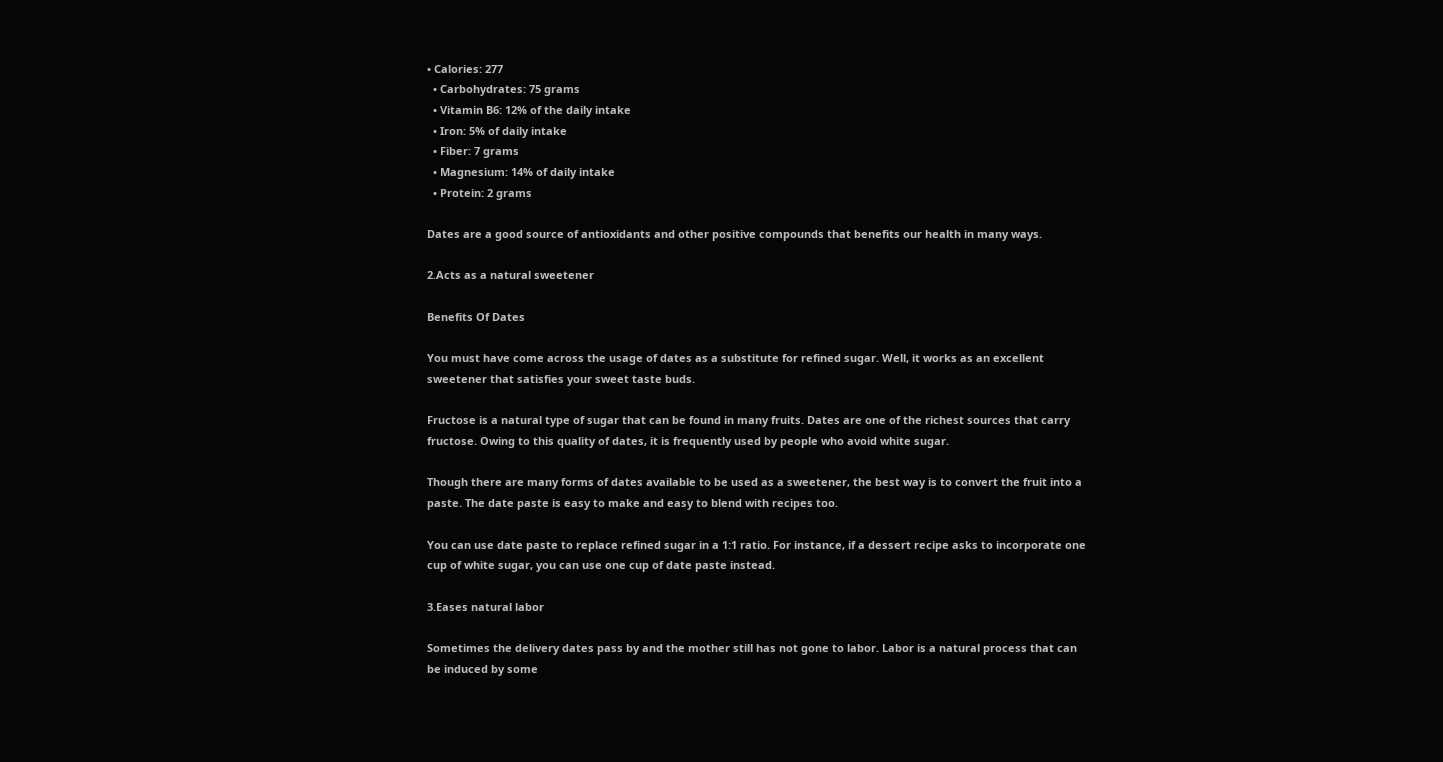• Calories: 277
  • Carbohydrates: 75 grams
  • Vitamin B6: 12% of the daily intake
  • Iron: 5% of daily intake
  • Fiber: 7 grams
  • Magnesium: 14% of daily intake
  • Protein: 2 grams

Dates are a good source of antioxidants and other positive compounds that benefits our health in many ways.

2.Acts as a natural sweetener

Benefits Of Dates

You must have come across the usage of dates as a substitute for refined sugar. Well, it works as an excellent sweetener that satisfies your sweet taste buds.

Fructose is a natural type of sugar that can be found in many fruits. Dates are one of the richest sources that carry fructose. Owing to this quality of dates, it is frequently used by people who avoid white sugar.

Though there are many forms of dates available to be used as a sweetener, the best way is to convert the fruit into a paste. The date paste is easy to make and easy to blend with recipes too.

You can use date paste to replace refined sugar in a 1:1 ratio. For instance, if a dessert recipe asks to incorporate one cup of white sugar, you can use one cup of date paste instead.

3.Eases natural labor

Sometimes the delivery dates pass by and the mother still has not gone to labor. Labor is a natural process that can be induced by some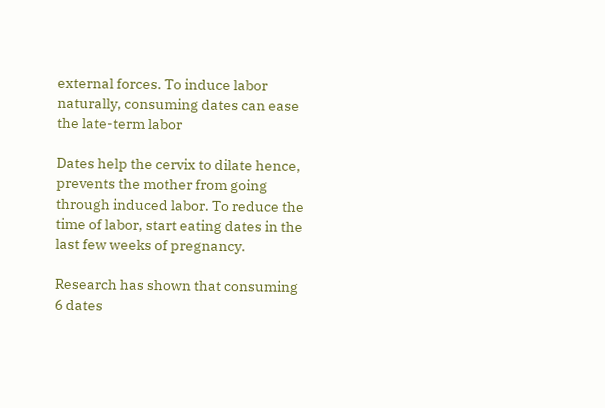external forces. To induce labor naturally, consuming dates can ease the late-term labor

Dates help the cervix to dilate hence, prevents the mother from going through induced labor. To reduce the time of labor, start eating dates in the last few weeks of pregnancy.

Research has shown that consuming 6 dates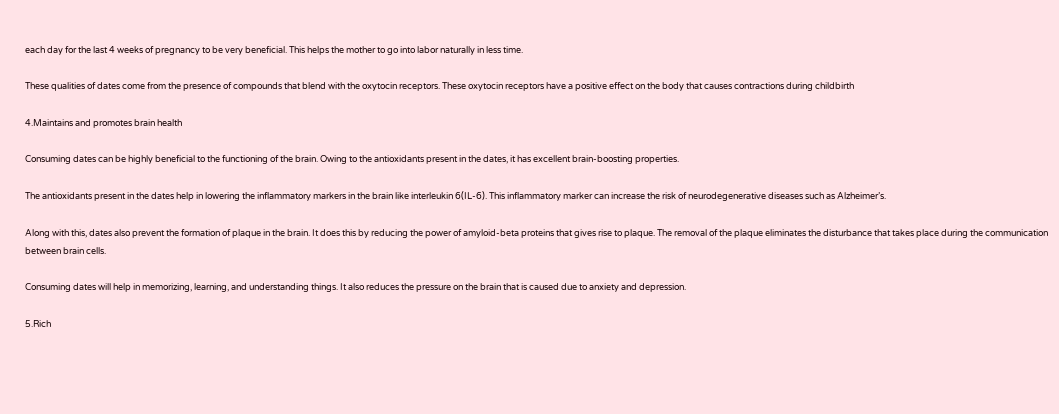each day for the last 4 weeks of pregnancy to be very beneficial. This helps the mother to go into labor naturally in less time.

These qualities of dates come from the presence of compounds that blend with the oxytocin receptors. These oxytocin receptors have a positive effect on the body that causes contractions during childbirth

4.Maintains and promotes brain health

Consuming dates can be highly beneficial to the functioning of the brain. Owing to the antioxidants present in the dates, it has excellent brain-boosting properties.

The antioxidants present in the dates help in lowering the inflammatory markers in the brain like interleukin 6(IL-6). This inflammatory marker can increase the risk of neurodegenerative diseases such as Alzheimer’s.

Along with this, dates also prevent the formation of plaque in the brain. It does this by reducing the power of amyloid-beta proteins that gives rise to plaque. The removal of the plaque eliminates the disturbance that takes place during the communication between brain cells.

Consuming dates will help in memorizing, learning, and understanding things. It also reduces the pressure on the brain that is caused due to anxiety and depression.

5.Rich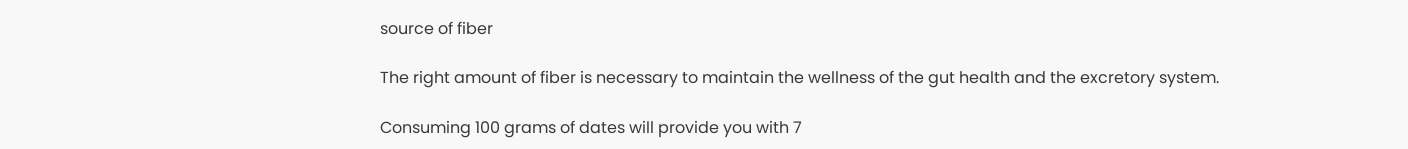source of fiber

The right amount of fiber is necessary to maintain the wellness of the gut health and the excretory system.

Consuming 100 grams of dates will provide you with 7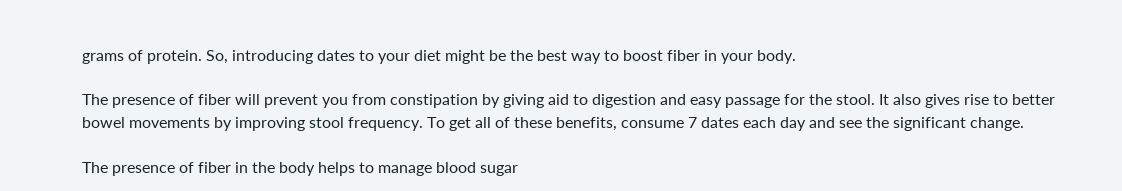grams of protein. So, introducing dates to your diet might be the best way to boost fiber in your body.

The presence of fiber will prevent you from constipation by giving aid to digestion and easy passage for the stool. It also gives rise to better bowel movements by improving stool frequency. To get all of these benefits, consume 7 dates each day and see the significant change.

The presence of fiber in the body helps to manage blood sugar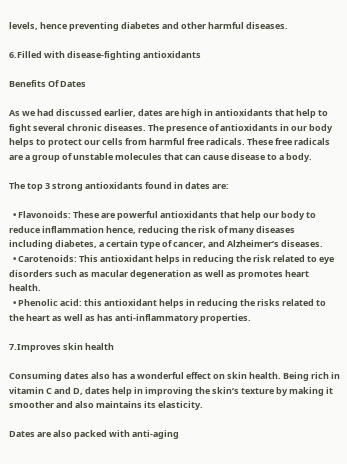levels, hence preventing diabetes and other harmful diseases.

6.Filled with disease-fighting antioxidants

Benefits Of Dates

As we had discussed earlier, dates are high in antioxidants that help to fight several chronic diseases. The presence of antioxidants in our body helps to protect our cells from harmful free radicals. These free radicals are a group of unstable molecules that can cause disease to a body.

The top 3 strong antioxidants found in dates are:

  • Flavonoids: These are powerful antioxidants that help our body to reduce inflammation hence, reducing the risk of many diseases including diabetes, a certain type of cancer, and Alzheimer’s diseases.
  • Carotenoids: This antioxidant helps in reducing the risk related to eye disorders such as macular degeneration as well as promotes heart health.
  • Phenolic acid: this antioxidant helps in reducing the risks related to the heart as well as has anti-inflammatory properties.

7.Improves skin health

Consuming dates also has a wonderful effect on skin health. Being rich in vitamin C and D, dates help in improving the skin’s texture by making it smoother and also maintains its elasticity.

Dates are also packed with anti-aging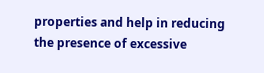properties and help in reducing the presence of excessive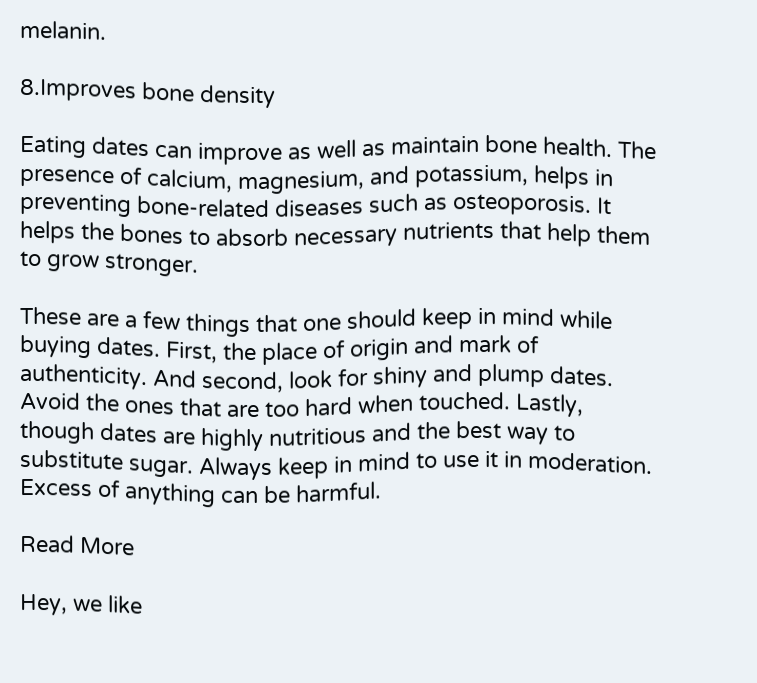melanin.

8.Improves bone density

Eating dates can improve as well as maintain bone health. The presence of calcium, magnesium, and potassium, helps in preventing bone-related diseases such as osteoporosis. It helps the bones to absorb necessary nutrients that help them to grow stronger.

These are a few things that one should keep in mind while buying dates. First, the place of origin and mark of authenticity. And second, look for shiny and plump dates. Avoid the ones that are too hard when touched. Lastly, though dates are highly nutritious and the best way to substitute sugar. Always keep in mind to use it in moderation. Excess of anything can be harmful.

Read More

Hey, we like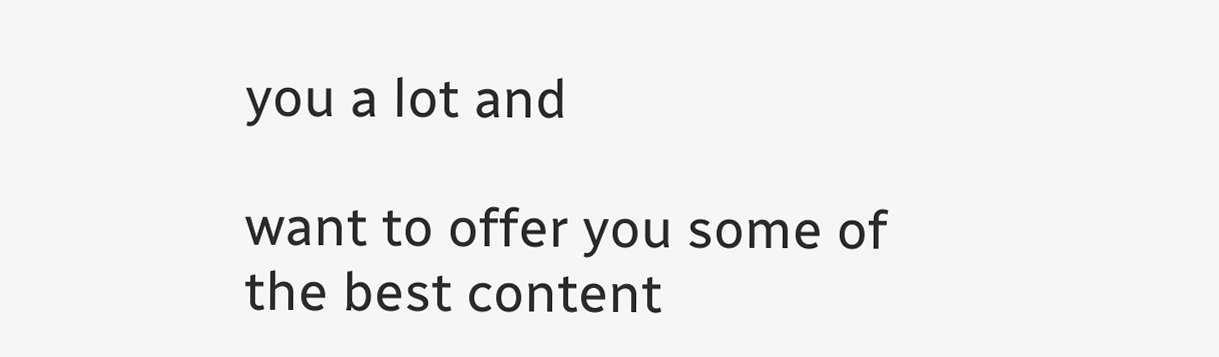you a lot and

want to offer you some of the best content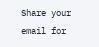Share your email for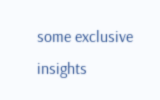some exclusive insights